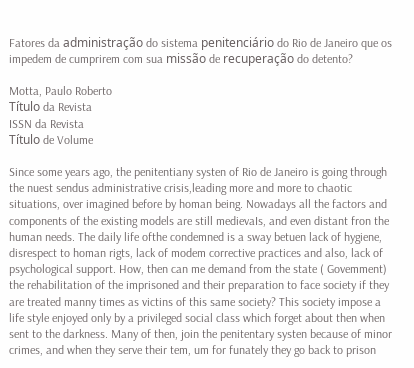Fatores da administração do sistema penitenciário do Rio de Janeiro que os impedem de cumprirem com sua missão de recuperação do detento?

Motta, Paulo Roberto
Título da Revista
ISSN da Revista
Título de Volume

Since some years ago, the penitentiany systen of Rio de Janeiro is going through the nuest sendus administrative crisis,leading more and more to chaotic situations, over imagined before by homan being. Nowadays all the factors and components of the existing models are still medievaIs, and even distant fron the human needs. The daily life ofthe condemned is a sway betuen lack of hygiene, disrespect to homan rigts, lack of modem corrective practices and also, lack of psychological support. How, then can me demand from the state ( Govemment) the rehabilitation of the imprisoned and their preparation to face society if they are treated manny times as victins of this same society? This society impose a life style enjoyed only by a privileged social class which forget about then when sent to the darkness. Many of then, join the penitentary systen because of minor crimes, and when they serve their tem, um for funately they go back to prison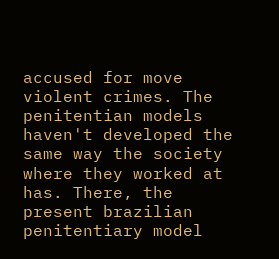accused for move violent crimes. The penitentian models haven't developed the same way the society where they worked at has. There, the present brazilian penitentiary model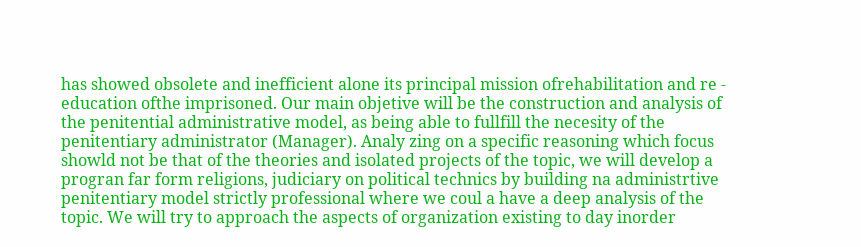has showed obsolete and inefficient alone its principal mission ofrehabilitation and re - education ofthe imprisoned. Our main objetive will be the construction and analysis of the penitential administrative model, as being able to fullfill the necesity of the penitentiary administrator (Manager). Analy zing on a specific reasoning which focus showld not be that of the theories and isolated projects of the topic, we will develop a progran far form religions, judiciary on political technics by building na administrtive penitentiary model strictly professional where we coul a have a deep analysis of the topic. We will try to approach the aspects of organization existing to day inorder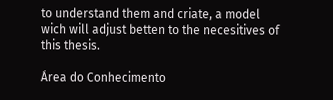to understand them and criate, a model wich will adjust betten to the necesitives of this thesis.

Área do Conhecimento